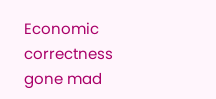Economic correctness gone mad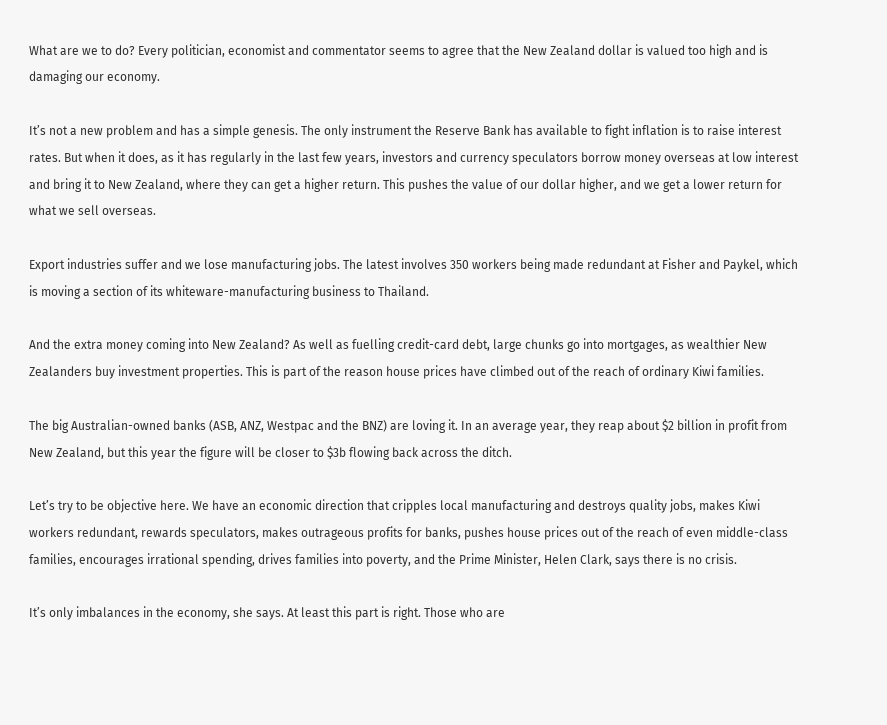What are we to do? Every politician, economist and commentator seems to agree that the New Zealand dollar is valued too high and is damaging our economy.

It’s not a new problem and has a simple genesis. The only instrument the Reserve Bank has available to fight inflation is to raise interest rates. But when it does, as it has regularly in the last few years, investors and currency speculators borrow money overseas at low interest and bring it to New Zealand, where they can get a higher return. This pushes the value of our dollar higher, and we get a lower return for what we sell overseas.

Export industries suffer and we lose manufacturing jobs. The latest involves 350 workers being made redundant at Fisher and Paykel, which is moving a section of its whiteware-manufacturing business to Thailand.

And the extra money coming into New Zealand? As well as fuelling credit-card debt, large chunks go into mortgages, as wealthier New Zealanders buy investment properties. This is part of the reason house prices have climbed out of the reach of ordinary Kiwi families.

The big Australian-owned banks (ASB, ANZ, Westpac and the BNZ) are loving it. In an average year, they reap about $2 billion in profit from New Zealand, but this year the figure will be closer to $3b flowing back across the ditch.

Let’s try to be objective here. We have an economic direction that cripples local manufacturing and destroys quality jobs, makes Kiwi workers redundant, rewards speculators, makes outrageous profits for banks, pushes house prices out of the reach of even middle-class families, encourages irrational spending, drives families into poverty, and the Prime Minister, Helen Clark, says there is no crisis.

It’s only imbalances in the economy, she says. At least this part is right. Those who are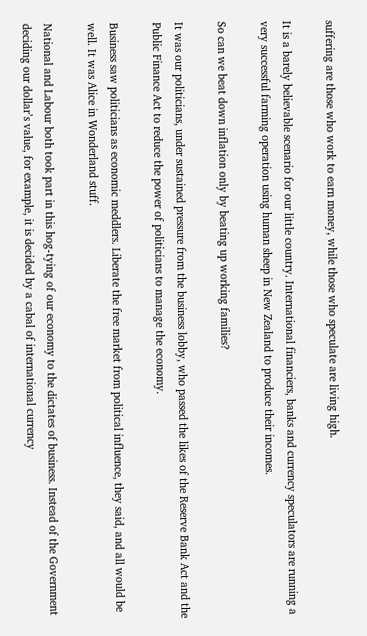suffering are those who work to earn money, while those who speculate are living high.

It is a barely believable scenario for our little country. International financiers, banks and currency speculators are running a very successful farming operation using human sheep in New Zealand to produce their incomes.

So can we beat down inflation only by beating up working families?

It was our politicians, under sustained pressure from the business lobby, who passed the likes of the Reserve Bank Act and the Public Finance Act to reduce the power of politicians to manage the economy.

Business saw politicians as economic meddlers. Liberate the free market from political influence, they said, and all would be well. It was Alice in Wonderland stuff.

National and Labour both took part in this hog-tying of our economy to the dictates of business. Instead of the Government deciding our dollar’s value, for example, it is decided by a cabal of international currency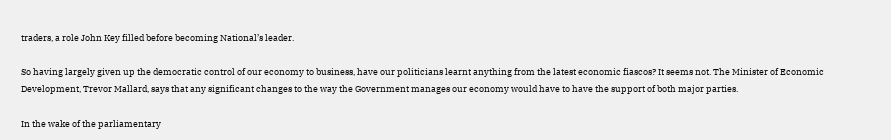traders, a role John Key filled before becoming National’s leader.

So having largely given up the democratic control of our economy to business, have our politicians learnt anything from the latest economic fiascos? It seems not. The Minister of Economic Development, Trevor Mallard, says that any significant changes to the way the Government manages our economy would have to have the support of both major parties.

In the wake of the parliamentary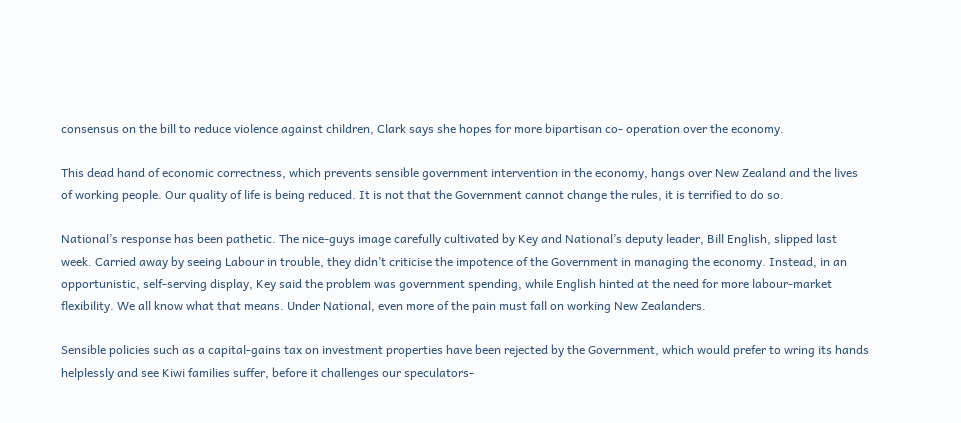consensus on the bill to reduce violence against children, Clark says she hopes for more bipartisan co- operation over the economy.

This dead hand of economic correctness, which prevents sensible government intervention in the economy, hangs over New Zealand and the lives of working people. Our quality of life is being reduced. It is not that the Government cannot change the rules, it is terrified to do so.

National’s response has been pathetic. The nice-guys image carefully cultivated by Key and National’s deputy leader, Bill English, slipped last week. Carried away by seeing Labour in trouble, they didn’t criticise the impotence of the Government in managing the economy. Instead, in an opportunistic, self-serving display, Key said the problem was government spending, while English hinted at the need for more labour-market flexibility. We all know what that means. Under National, even more of the pain must fall on working New Zealanders.

Sensible policies such as a capital-gains tax on investment properties have been rejected by the Government, which would prefer to wring its hands helplessly and see Kiwi families suffer, before it challenges our speculators-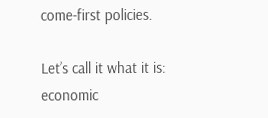come-first policies.

Let’s call it what it is: economic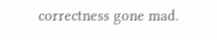correctness gone mad.